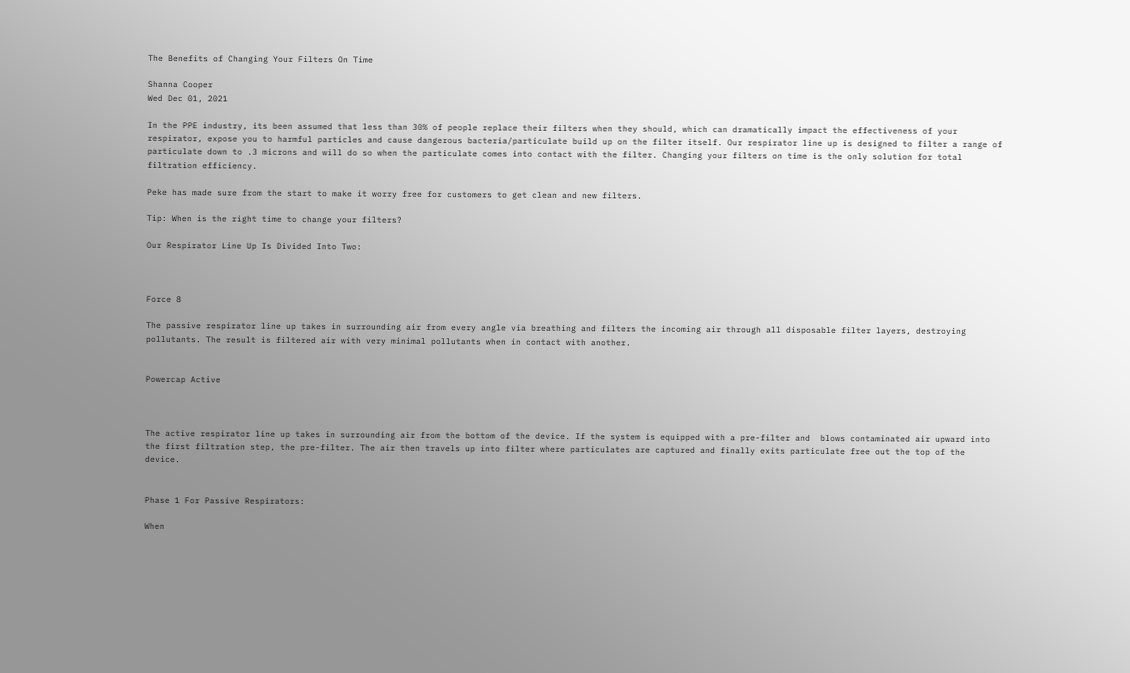The Benefits of Changing Your Filters On Time

Shanna Cooper
Wed Dec 01, 2021

In the PPE industry, its been assumed that less than 30% of people replace their filters when they should, which can dramatically impact the effectiveness of your respirator, expose you to harmful particles and cause dangerous bacteria/particulate build up on the filter itself. Our respirator line up is designed to filter a range of particulate down to .3 microns and will do so when the particulate comes into contact with the filter. Changing your filters on time is the only solution for total filtration efficiency.

Peke has made sure from the start to make it worry free for customers to get clean and new filters.

Tip: When is the right time to change your filters?

Our Respirator Line Up Is Divided Into Two:



Force 8

The passive respirator line up takes in surrounding air from every angle via breathing and filters the incoming air through all disposable filter layers, destroying pollutants. The result is filtered air with very minimal pollutants when in contact with another.


Powercap Active



The active respirator line up takes in surrounding air from the bottom of the device. If the system is equipped with a pre-filter and  blows contaminated air upward into the first filtration step, the pre-filter. The air then travels up into filter where particulates are captured and finally exits particulate free out the top of the device.


Phase 1 For Passive Respirators:

When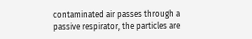contaminated air passes through a passive respirator, the particles are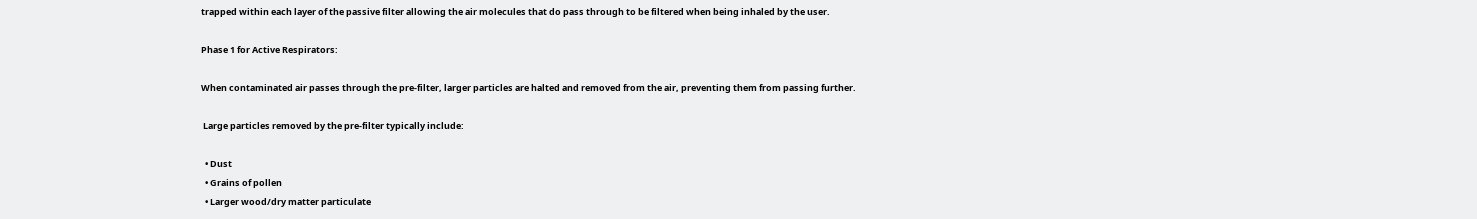trapped within each layer of the passive filter allowing the air molecules that do pass through to be filtered when being inhaled by the user.

Phase 1 for Active Respirators:

When contaminated air passes through the pre-filter, larger particles are halted and removed from the air, preventing them from passing further.

 Large particles removed by the pre-filter typically include:

  • Dust
  • Grains of pollen
  • Larger wood/dry matter particulate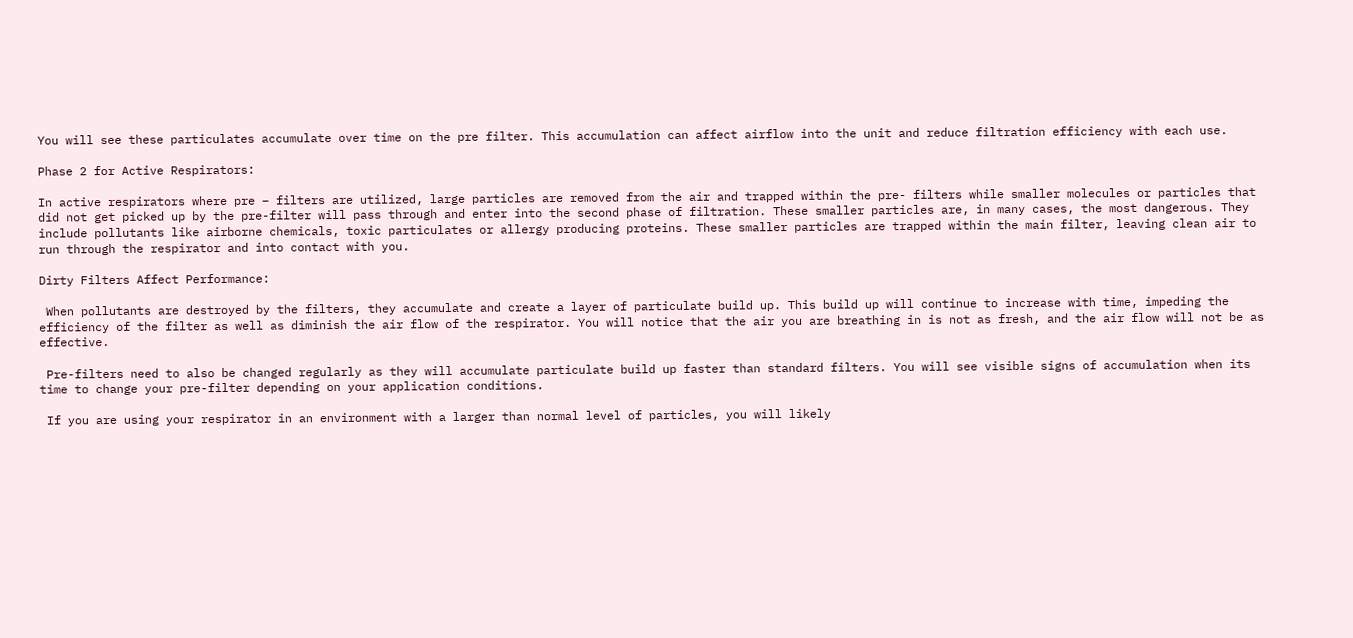You will see these particulates accumulate over time on the pre filter. This accumulation can affect airflow into the unit and reduce filtration efficiency with each use.

Phase 2 for Active Respirators:

In active respirators where pre – filters are utilized, large particles are removed from the air and trapped within the pre- filters while smaller molecules or particles that did not get picked up by the pre-filter will pass through and enter into the second phase of filtration. These smaller particles are, in many cases, the most dangerous. They include pollutants like airborne chemicals, toxic particulates or allergy producing proteins. These smaller particles are trapped within the main filter, leaving clean air to run through the respirator and into contact with you.

Dirty Filters Affect Performance:

 When pollutants are destroyed by the filters, they accumulate and create a layer of particulate build up. This build up will continue to increase with time, impeding the efficiency of the filter as well as diminish the air flow of the respirator. You will notice that the air you are breathing in is not as fresh, and the air flow will not be as effective.

 Pre-filters need to also be changed regularly as they will accumulate particulate build up faster than standard filters. You will see visible signs of accumulation when its time to change your pre-filter depending on your application conditions.

 If you are using your respirator in an environment with a larger than normal level of particles, you will likely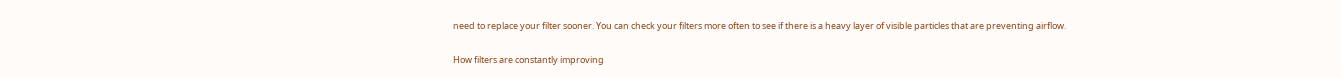need to replace your filter sooner. You can check your filters more often to see if there is a heavy layer of visible particles that are preventing airflow.

How filters are constantly improving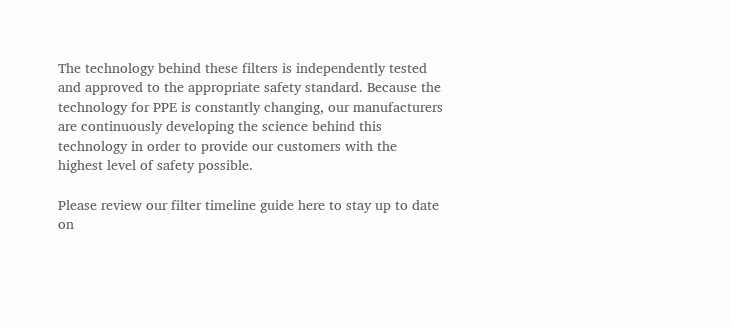The technology behind these filters is independently tested and approved to the appropriate safety standard. Because the technology for PPE is constantly changing, our manufacturers are continuously developing the science behind this technology in order to provide our customers with the highest level of safety possible.

Please review our filter timeline guide here to stay up to date on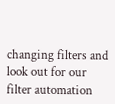changing filters and look out for our filter automation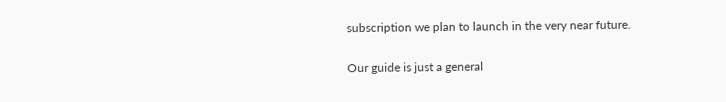subscription we plan to launch in the very near future.

Our guide is just a general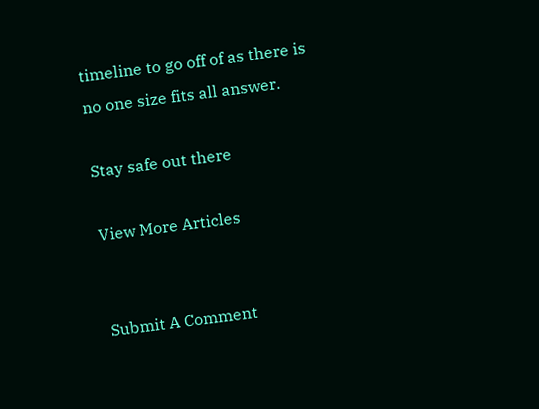timeline to go off of as there is no one size fits all answer.

Stay safe out there

View More Articles


Submit A Comment